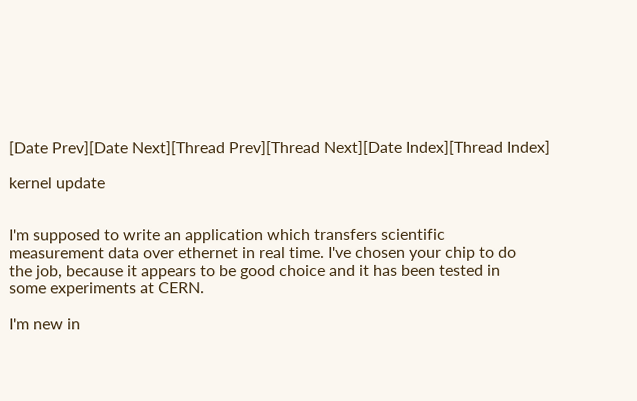[Date Prev][Date Next][Thread Prev][Thread Next][Date Index][Thread Index]

kernel update


I'm supposed to write an application which transfers scientific
measurement data over ethernet in real time. I've chosen your chip to do
the job, because it appears to be good choice and it has been tested in
some experiments at CERN.

I'm new in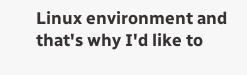Linux environment and that's why I'd like to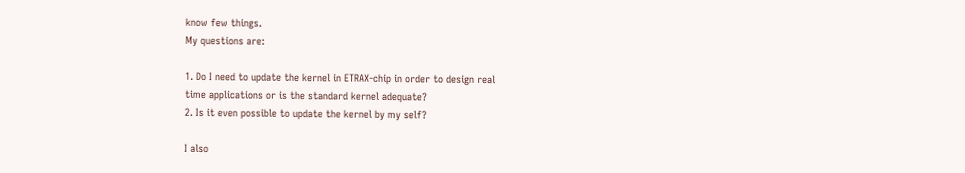know few things.
My questions are:

1. Do I need to update the kernel in ETRAX-chip in order to design real
time applications or is the standard kernel adequate?
2. Is it even possible to update the kernel by my self?

I also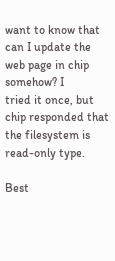want to know that can I update the web page in chip somehow? I
tried it once, but chip responded that the filesystem is read-only type.

Best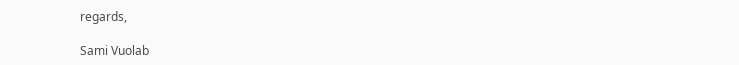regards,

Sami Vuolab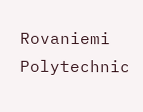Rovaniemi Polytechnic